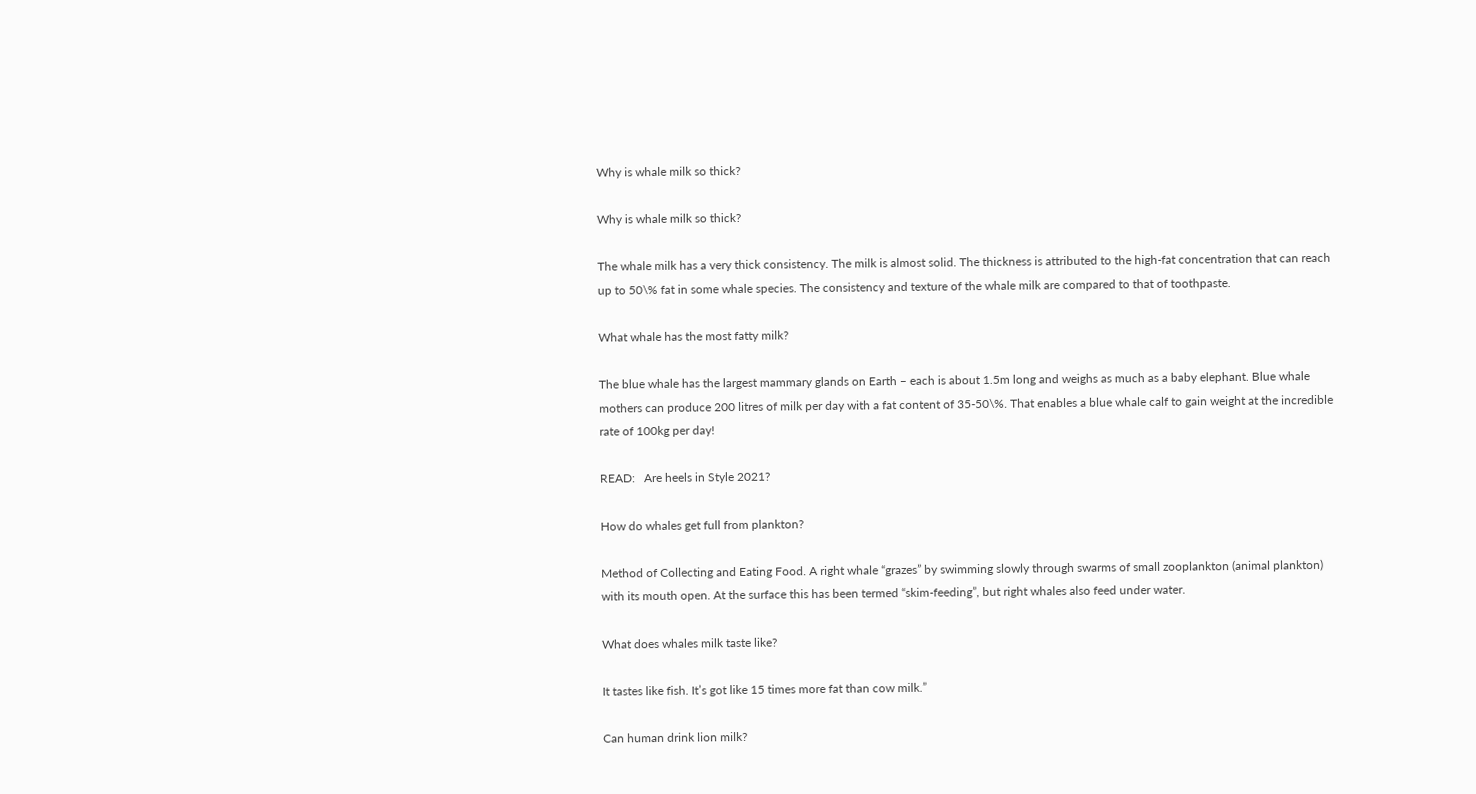Why is whale milk so thick?

Why is whale milk so thick?

The whale milk has a very thick consistency. The milk is almost solid. The thickness is attributed to the high-fat concentration that can reach up to 50\% fat in some whale species. The consistency and texture of the whale milk are compared to that of toothpaste.

What whale has the most fatty milk?

The blue whale has the largest mammary glands on Earth – each is about 1.5m long and weighs as much as a baby elephant. Blue whale mothers can produce 200 litres of milk per day with a fat content of 35-50\%. That enables a blue whale calf to gain weight at the incredible rate of 100kg per day!

READ:   Are heels in Style 2021?

How do whales get full from plankton?

Method of Collecting and Eating Food. A right whale “grazes” by swimming slowly through swarms of small zooplankton (animal plankton) with its mouth open. At the surface this has been termed “skim-feeding”, but right whales also feed under water.

What does whales milk taste like?

It tastes like fish. It’s got like 15 times more fat than cow milk.”

Can human drink lion milk?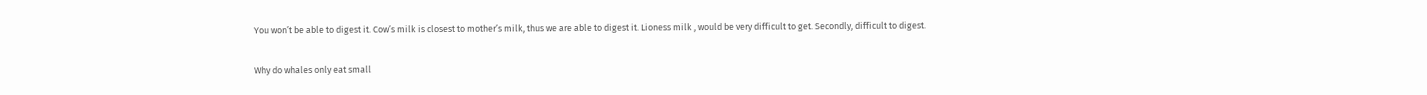You won’t be able to digest it. Cow’s milk is closest to mother’s milk, thus we are able to digest it. Lioness milk , would be very difficult to get. Secondly, difficult to digest.

Why do whales only eat small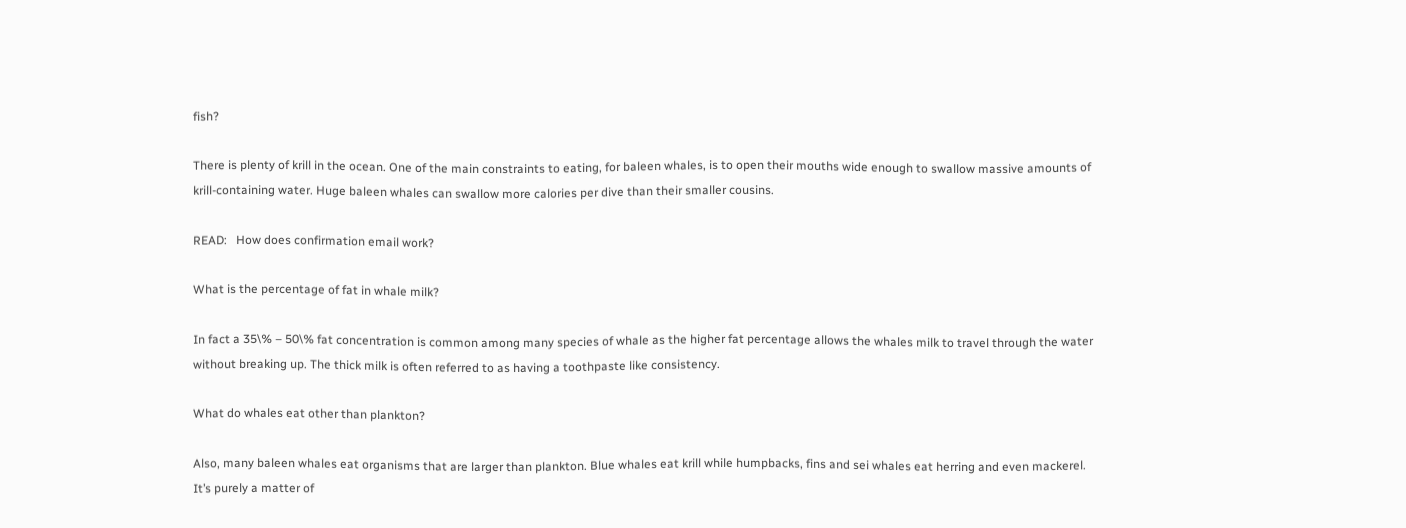fish?

There is plenty of krill in the ocean. One of the main constraints to eating, for baleen whales, is to open their mouths wide enough to swallow massive amounts of krill-containing water. Huge baleen whales can swallow more calories per dive than their smaller cousins.

READ:   How does confirmation email work?

What is the percentage of fat in whale milk?

In fact a 35\% – 50\% fat concentration is common among many species of whale as the higher fat percentage allows the whales milk to travel through the water without breaking up. The thick milk is often referred to as having a toothpaste like consistency.

What do whales eat other than plankton?

Also, many baleen whales eat organisms that are larger than plankton. Blue whales eat krill while humpbacks, fins and sei whales eat herring and even mackerel. It’s purely a matter of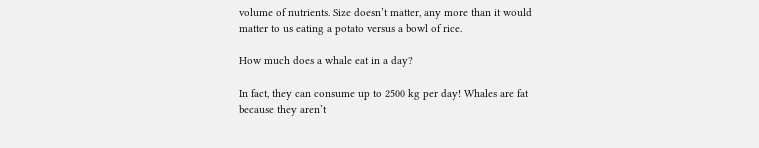volume of nutrients. Size doesn’t matter, any more than it would matter to us eating a potato versus a bowl of rice.

How much does a whale eat in a day?

In fact, they can consume up to 2500 kg per day! Whales are fat because they aren’t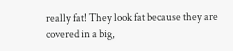really fat! They look fat because they are covered in a big,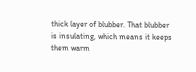thick layer of blubber. That blubber is insulating, which means it keeps them warm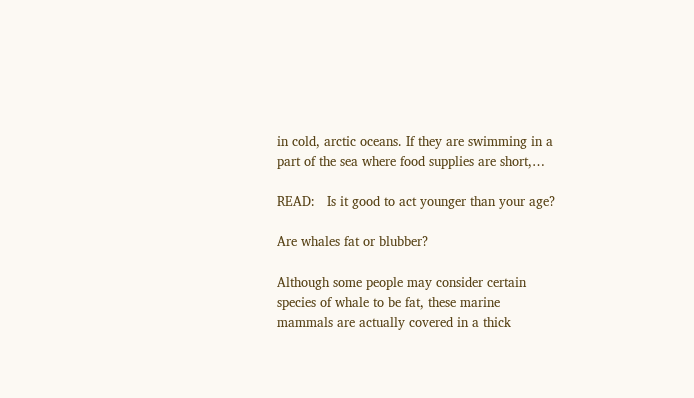in cold, arctic oceans. If they are swimming in a part of the sea where food supplies are short,…

READ:   Is it good to act younger than your age?

Are whales fat or blubber?

Although some people may consider certain species of whale to be fat, these marine mammals are actually covered in a thick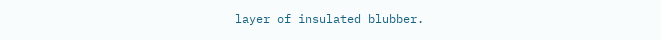layer of insulated blubber.